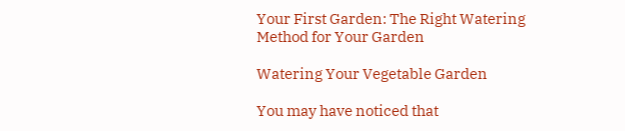Your First Garden: The Right Watering Method for Your Garden

Watering Your Vegetable Garden

You may have noticed that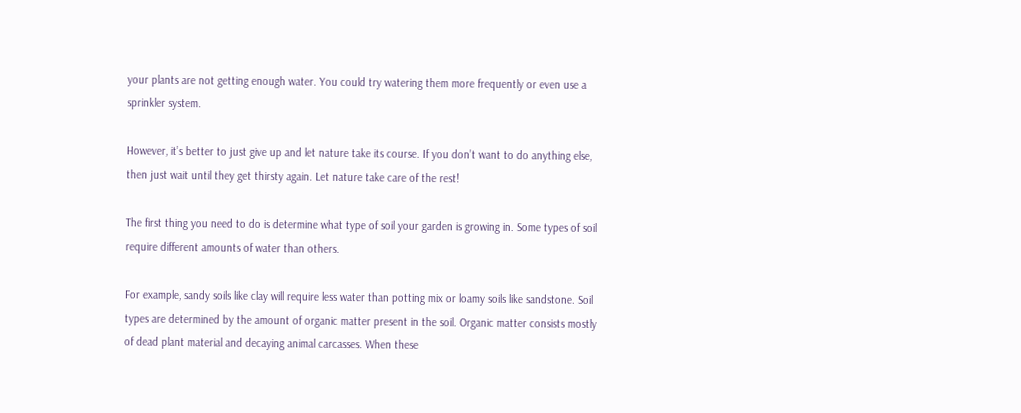your plants are not getting enough water. You could try watering them more frequently or even use a sprinkler system.

However, it’s better to just give up and let nature take its course. If you don’t want to do anything else, then just wait until they get thirsty again. Let nature take care of the rest!

The first thing you need to do is determine what type of soil your garden is growing in. Some types of soil require different amounts of water than others.

For example, sandy soils like clay will require less water than potting mix or loamy soils like sandstone. Soil types are determined by the amount of organic matter present in the soil. Organic matter consists mostly of dead plant material and decaying animal carcasses. When these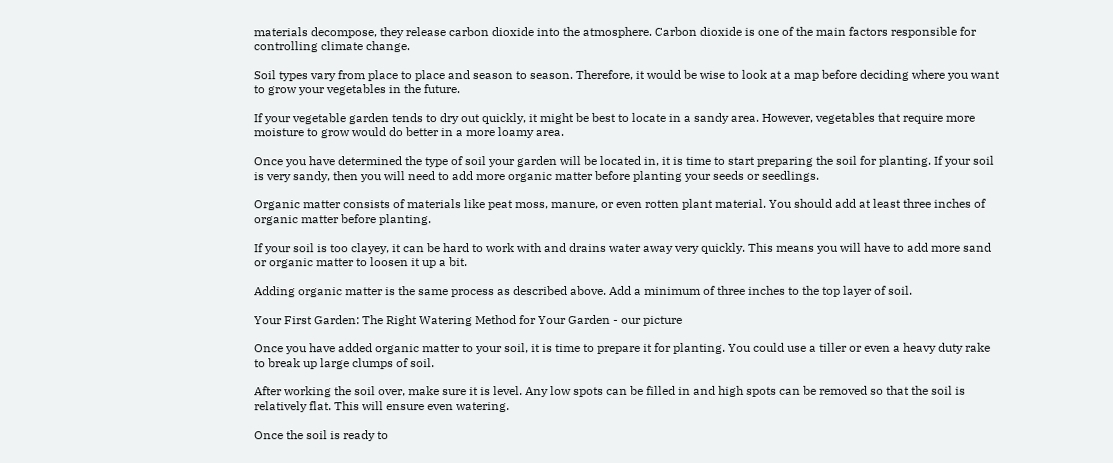materials decompose, they release carbon dioxide into the atmosphere. Carbon dioxide is one of the main factors responsible for controlling climate change.

Soil types vary from place to place and season to season. Therefore, it would be wise to look at a map before deciding where you want to grow your vegetables in the future.

If your vegetable garden tends to dry out quickly, it might be best to locate in a sandy area. However, vegetables that require more moisture to grow would do better in a more loamy area.

Once you have determined the type of soil your garden will be located in, it is time to start preparing the soil for planting. If your soil is very sandy, then you will need to add more organic matter before planting your seeds or seedlings.

Organic matter consists of materials like peat moss, manure, or even rotten plant material. You should add at least three inches of organic matter before planting.

If your soil is too clayey, it can be hard to work with and drains water away very quickly. This means you will have to add more sand or organic matter to loosen it up a bit.

Adding organic matter is the same process as described above. Add a minimum of three inches to the top layer of soil.

Your First Garden: The Right Watering Method for Your Garden - our picture

Once you have added organic matter to your soil, it is time to prepare it for planting. You could use a tiller or even a heavy duty rake to break up large clumps of soil.

After working the soil over, make sure it is level. Any low spots can be filled in and high spots can be removed so that the soil is relatively flat. This will ensure even watering.

Once the soil is ready to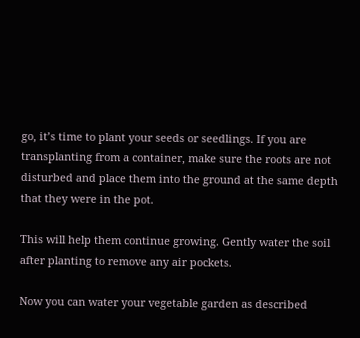go, it’s time to plant your seeds or seedlings. If you are transplanting from a container, make sure the roots are not disturbed and place them into the ground at the same depth that they were in the pot.

This will help them continue growing. Gently water the soil after planting to remove any air pockets.

Now you can water your vegetable garden as described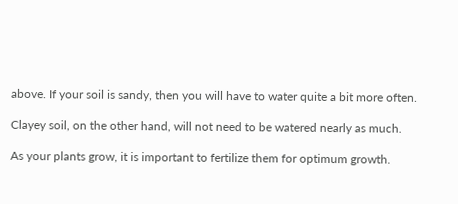above. If your soil is sandy, then you will have to water quite a bit more often.

Clayey soil, on the other hand, will not need to be watered nearly as much.

As your plants grow, it is important to fertilize them for optimum growth.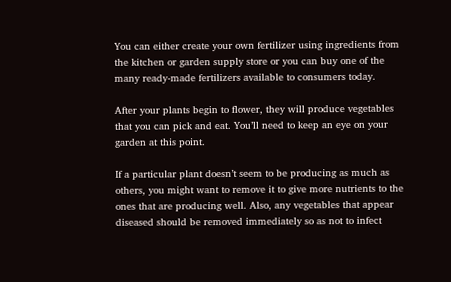You can either create your own fertilizer using ingredients from the kitchen or garden supply store or you can buy one of the many ready-made fertilizers available to consumers today.

After your plants begin to flower, they will produce vegetables that you can pick and eat. You’ll need to keep an eye on your garden at this point.

If a particular plant doesn’t seem to be producing as much as others, you might want to remove it to give more nutrients to the ones that are producing well. Also, any vegetables that appear diseased should be removed immediately so as not to infect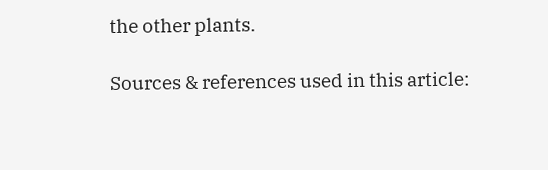the other plants.

Sources & references used in this article: